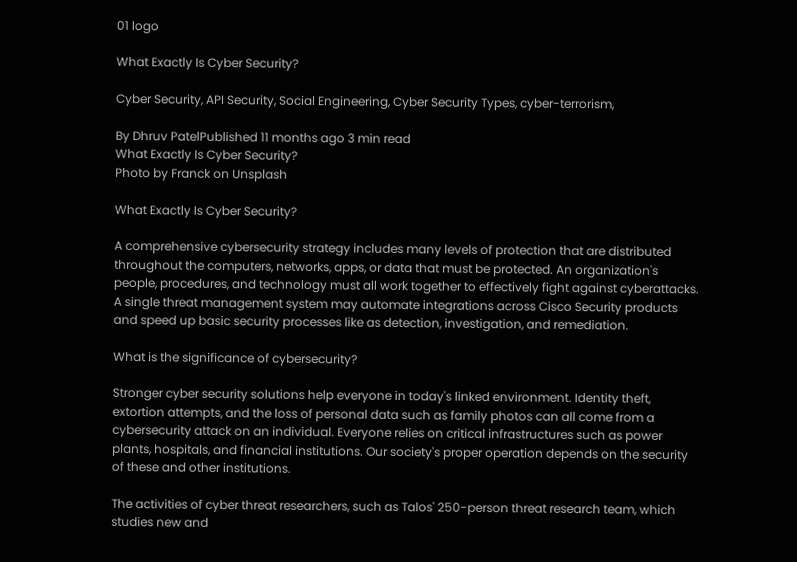01 logo

What Exactly Is Cyber Security?

Cyber Security, API Security, Social Engineering, Cyber Security Types, cyber-terrorism,

By Dhruv PatelPublished 11 months ago 3 min read
What Exactly Is Cyber Security?
Photo by Franck on Unsplash

What Exactly Is Cyber Security?

A comprehensive cybersecurity strategy includes many levels of protection that are distributed throughout the computers, networks, apps, or data that must be protected. An organization's people, procedures, and technology must all work together to effectively fight against cyberattacks. A single threat management system may automate integrations across Cisco Security products and speed up basic security processes like as detection, investigation, and remediation.

What is the significance of cybersecurity?

Stronger cyber security solutions help everyone in today's linked environment. Identity theft, extortion attempts, and the loss of personal data such as family photos can all come from a cybersecurity attack on an individual. Everyone relies on critical infrastructures such as power plants, hospitals, and financial institutions. Our society's proper operation depends on the security of these and other institutions.

The activities of cyber threat researchers, such as Talos' 250-person threat research team, which studies new and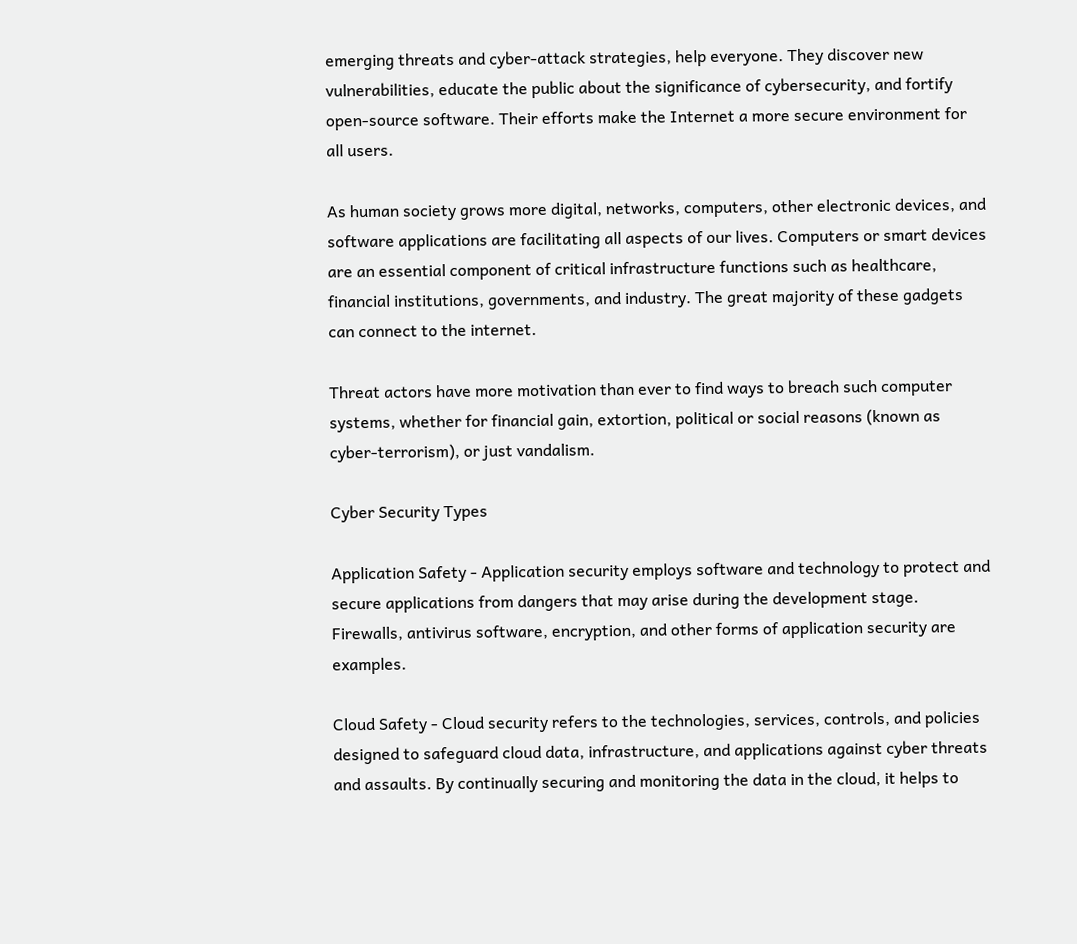emerging threats and cyber-attack strategies, help everyone. They discover new vulnerabilities, educate the public about the significance of cybersecurity, and fortify open-source software. Their efforts make the Internet a more secure environment for all users.

As human society grows more digital, networks, computers, other electronic devices, and software applications are facilitating all aspects of our lives. Computers or smart devices are an essential component of critical infrastructure functions such as healthcare, financial institutions, governments, and industry. The great majority of these gadgets can connect to the internet.

Threat actors have more motivation than ever to find ways to breach such computer systems, whether for financial gain, extortion, political or social reasons (known as cyber-terrorism), or just vandalism.

Cyber Security Types

Application Safety - Application security employs software and technology to protect and secure applications from dangers that may arise during the development stage. Firewalls, antivirus software, encryption, and other forms of application security are examples.

Cloud Safety - Cloud security refers to the technologies, services, controls, and policies designed to safeguard cloud data, infrastructure, and applications against cyber threats and assaults. By continually securing and monitoring the data in the cloud, it helps to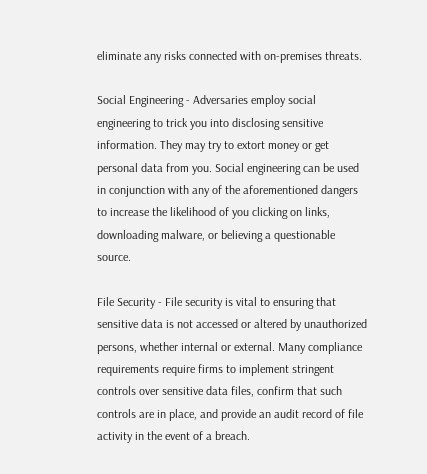eliminate any risks connected with on-premises threats.

Social Engineering - Adversaries employ social engineering to trick you into disclosing sensitive information. They may try to extort money or get personal data from you. Social engineering can be used in conjunction with any of the aforementioned dangers to increase the likelihood of you clicking on links, downloading malware, or believing a questionable source.

File Security - File security is vital to ensuring that sensitive data is not accessed or altered by unauthorized persons, whether internal or external. Many compliance requirements require firms to implement stringent controls over sensitive data files, confirm that such controls are in place, and provide an audit record of file activity in the event of a breach.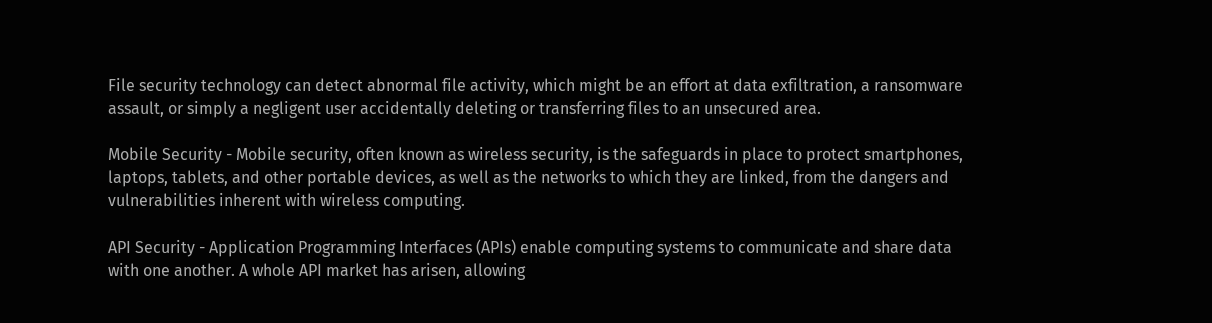File security technology can detect abnormal file activity, which might be an effort at data exfiltration, a ransomware assault, or simply a negligent user accidentally deleting or transferring files to an unsecured area.

Mobile Security - Mobile security, often known as wireless security, is the safeguards in place to protect smartphones, laptops, tablets, and other portable devices, as well as the networks to which they are linked, from the dangers and vulnerabilities inherent with wireless computing.

API Security - Application Programming Interfaces (APIs) enable computing systems to communicate and share data with one another. A whole API market has arisen, allowing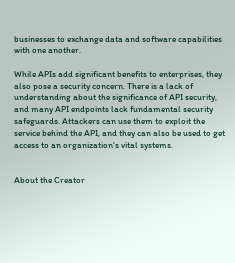businesses to exchange data and software capabilities with one another.

While APIs add significant benefits to enterprises, they also pose a security concern. There is a lack of understanding about the significance of API security, and many API endpoints lack fundamental security safeguards. Attackers can use them to exploit the service behind the API, and they can also be used to get access to an organization's vital systems.


About the Creator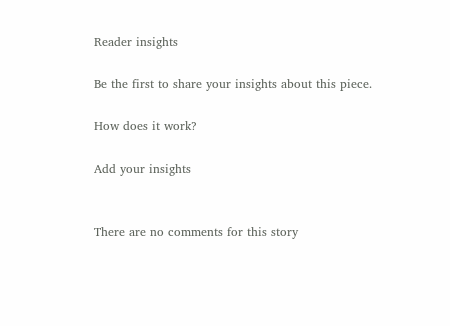Reader insights

Be the first to share your insights about this piece.

How does it work?

Add your insights


There are no comments for this story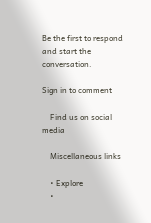Be the first to respond and start the conversation.

Sign in to comment

    Find us on social media

    Miscellaneous links

    • Explore
    •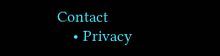Contact
    • Privacy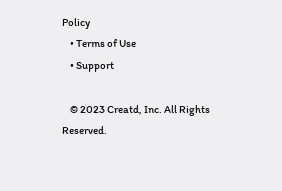Policy
    • Terms of Use
    • Support

    © 2023 Creatd, Inc. All Rights Reserved.